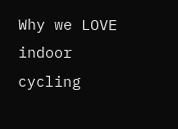Why we LOVE indoor cycling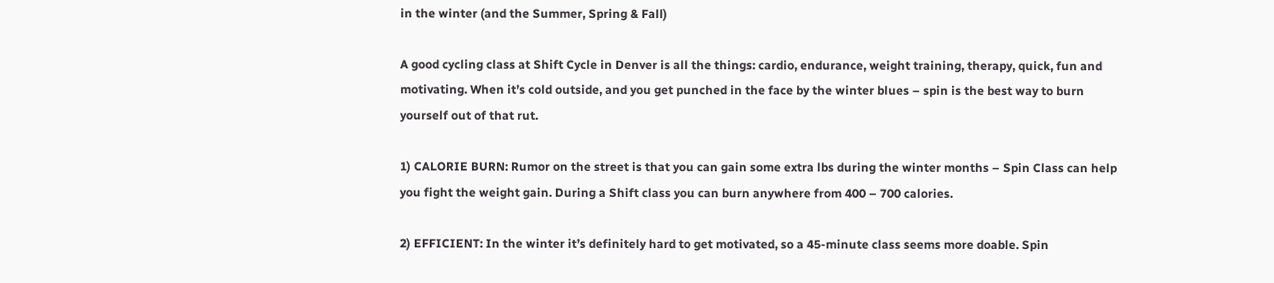in the winter (and the Summer, Spring & Fall)

A good cycling class at Shift Cycle in Denver is all the things: cardio, endurance, weight training, therapy, quick, fun and motivating. When it’s cold outside, and you get punched in the face by the winter blues – spin is the best way to burn yourself out of that rut.

1) CALORIE BURN: Rumor on the street is that you can gain some extra lbs during the winter months – Spin Class can help you fight the weight gain. During a Shift class you can burn anywhere from 400 – 700 calories.

2) EFFICIENT: In the winter it’s definitely hard to get motivated, so a 45-minute class seems more doable. Spin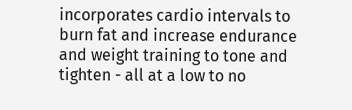incorporates cardio intervals to burn fat and increase endurance and weight training to tone and tighten - all at a low to no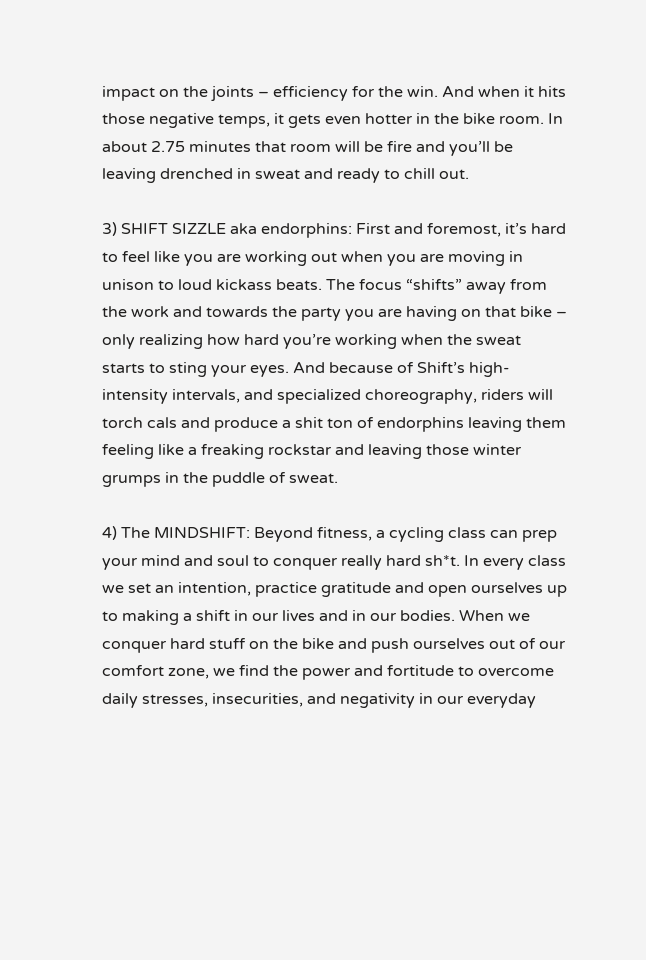impact on the joints – efficiency for the win. And when it hits those negative temps, it gets even hotter in the bike room. In about 2.75 minutes that room will be fire and you’ll be leaving drenched in sweat and ready to chill out.

3) SHIFT SIZZLE aka endorphins: First and foremost, it’s hard to feel like you are working out when you are moving in unison to loud kickass beats. The focus “shifts” away from the work and towards the party you are having on that bike – only realizing how hard you’re working when the sweat starts to sting your eyes. And because of Shift’s high-intensity intervals, and specialized choreography, riders will torch cals and produce a shit ton of endorphins leaving them feeling like a freaking rockstar and leaving those winter grumps in the puddle of sweat.

4) The MINDSHIFT: Beyond fitness, a cycling class can prep your mind and soul to conquer really hard sh*t. In every class we set an intention, practice gratitude and open ourselves up to making a shift in our lives and in our bodies. When we conquer hard stuff on the bike and push ourselves out of our comfort zone, we find the power and fortitude to overcome daily stresses, insecurities, and negativity in our everyday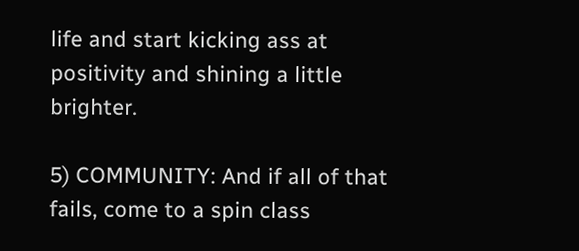life and start kicking ass at positivity and shining a little brighter.

5) COMMUNITY: And if all of that fails, come to a spin class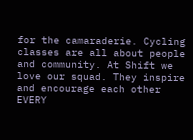for the camaraderie. Cycling classes are all about people and community. At Shift we love our squad. They inspire and encourage each other EVERY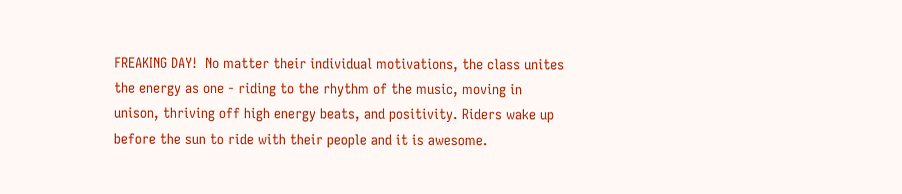FREAKING DAY!  No matter their individual motivations, the class unites the energy as one - riding to the rhythm of the music, moving in unison, thriving off high energy beats, and positivity. Riders wake up before the sun to ride with their people and it is awesome.